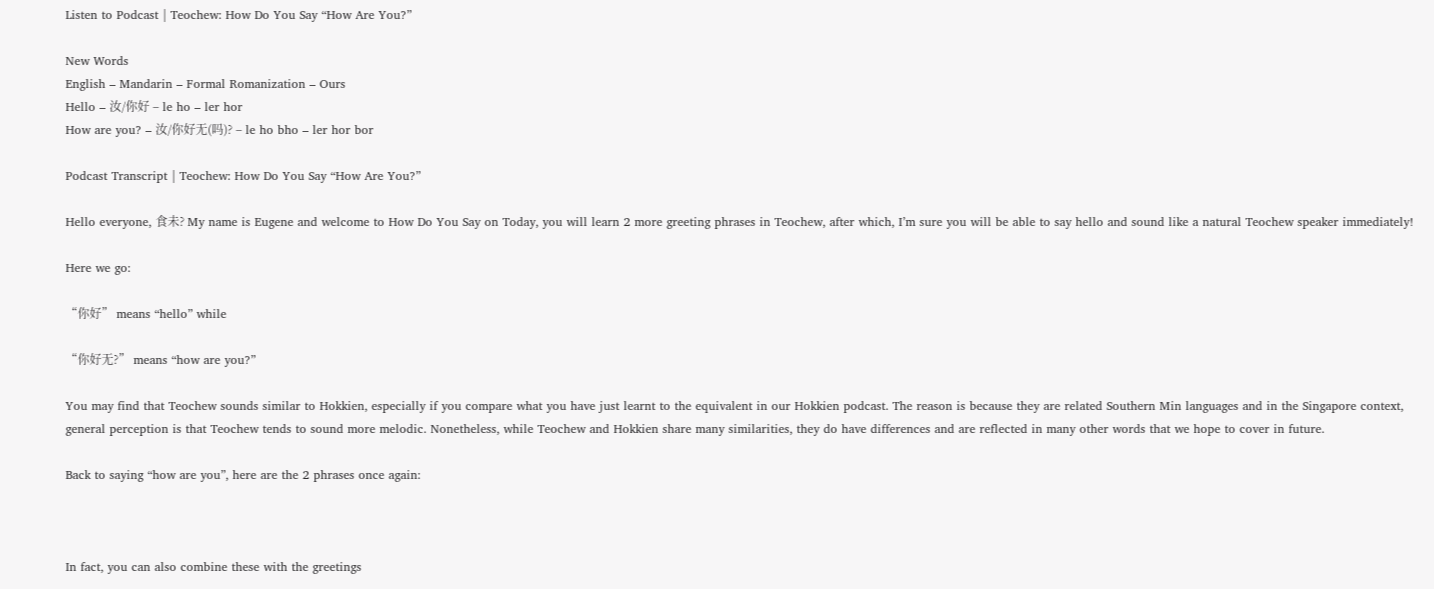Listen to Podcast | Teochew: How Do You Say “How Are You?”

New Words
English – Mandarin – Formal Romanization – Ours
Hello – 汝/你好 – le ho – ler hor
How are you? – 汝/你好无(吗)? – le ho bho – ler hor bor

Podcast Transcript | Teochew: How Do You Say “How Are You?”

Hello everyone, 食未? My name is Eugene and welcome to How Do You Say on Today, you will learn 2 more greeting phrases in Teochew, after which, I’m sure you will be able to say hello and sound like a natural Teochew speaker immediately!

Here we go:

“你好” means “hello” while

“你好无?” means “how are you?”

You may find that Teochew sounds similar to Hokkien, especially if you compare what you have just learnt to the equivalent in our Hokkien podcast. The reason is because they are related Southern Min languages and in the Singapore context, general perception is that Teochew tends to sound more melodic. Nonetheless, while Teochew and Hokkien share many similarities, they do have differences and are reflected in many other words that we hope to cover in future.

Back to saying “how are you”, here are the 2 phrases once again:



In fact, you can also combine these with the greetings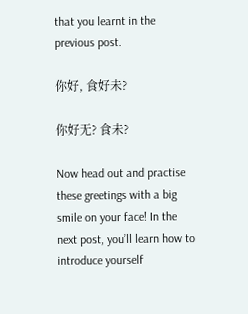that you learnt in the previous post.

你好, 食好未?

你好无? 食未?

Now head out and practise these greetings with a big smile on your face! In the next post, you’ll learn how to introduce yourself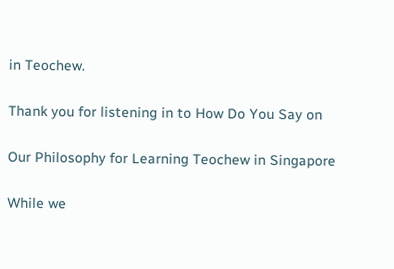in Teochew.

Thank you for listening in to How Do You Say on

Our Philosophy for Learning Teochew in Singapore

While we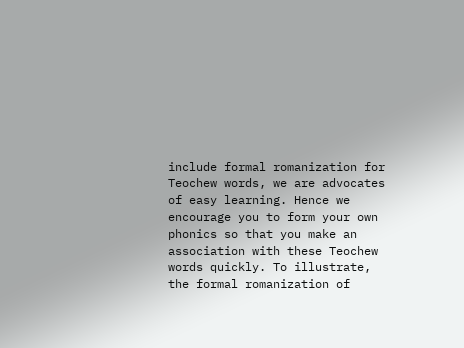include formal romanization for Teochew words, we are advocates of easy learning. Hence we encourage you to form your own phonics so that you make an association with these Teochew words quickly. To illustrate, the formal romanization of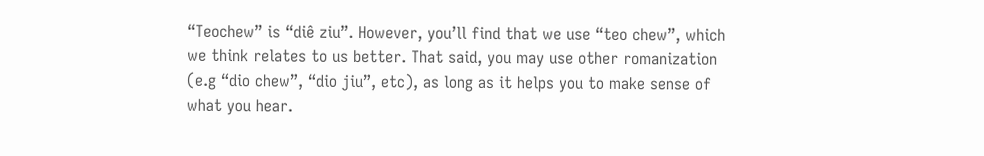“Teochew” is “diê ziu”. However, you’ll find that we use “teo chew”, which we think relates to us better. That said, you may use other romanization (e.g “dio chew”, “dio jiu”, etc), as long as it helps you to make sense of what you hear.